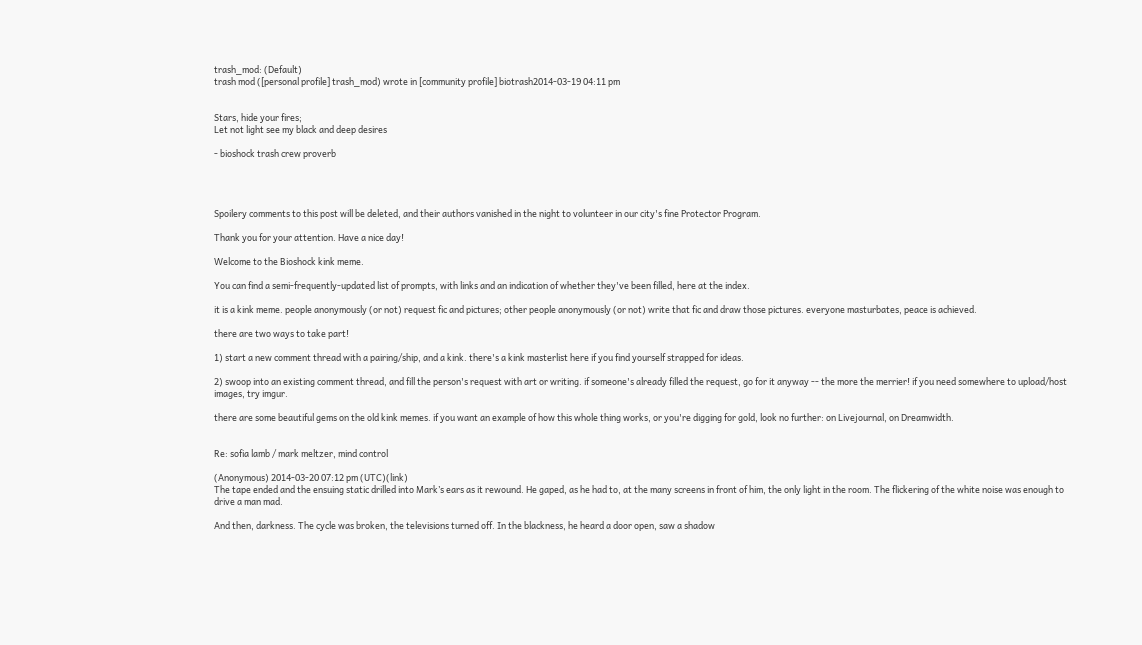trash_mod: (Default)
trash mod ([personal profile] trash_mod) wrote in [community profile] biotrash2014-03-19 04:11 pm


Stars, hide your fires;
Let not light see my black and deep desires

- bioshock trash crew proverb




Spoilery comments to this post will be deleted, and their authors vanished in the night to volunteer in our city's fine Protector Program.

Thank you for your attention. Have a nice day!

Welcome to the Bioshock kink meme.

You can find a semi-frequently-updated list of prompts, with links and an indication of whether they've been filled, here at the index.

it is a kink meme. people anonymously (or not) request fic and pictures; other people anonymously (or not) write that fic and draw those pictures. everyone masturbates, peace is achieved.

there are two ways to take part!

1) start a new comment thread with a pairing/ship, and a kink. there's a kink masterlist here if you find yourself strapped for ideas.

2) swoop into an existing comment thread, and fill the person's request with art or writing. if someone's already filled the request, go for it anyway -- the more the merrier! if you need somewhere to upload/host images, try imgur.

there are some beautiful gems on the old kink memes. if you want an example of how this whole thing works, or you're digging for gold, look no further: on Livejournal, on Dreamwidth.


Re: sofia lamb / mark meltzer, mind control

(Anonymous) 2014-03-20 07:12 pm (UTC)(link)
The tape ended and the ensuing static drilled into Mark’s ears as it rewound. He gaped, as he had to, at the many screens in front of him, the only light in the room. The flickering of the white noise was enough to drive a man mad.

And then, darkness. The cycle was broken, the televisions turned off. In the blackness, he heard a door open, saw a shadow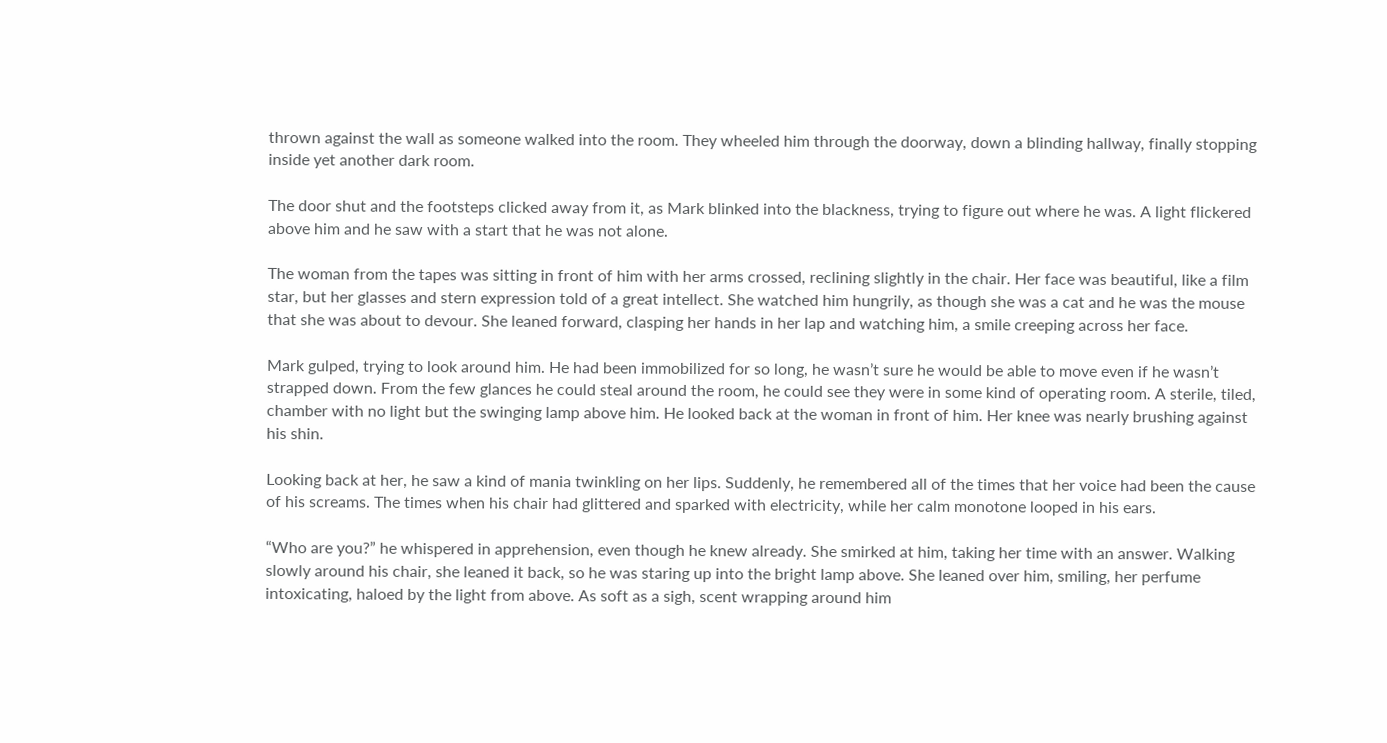thrown against the wall as someone walked into the room. They wheeled him through the doorway, down a blinding hallway, finally stopping inside yet another dark room.

The door shut and the footsteps clicked away from it, as Mark blinked into the blackness, trying to figure out where he was. A light flickered above him and he saw with a start that he was not alone.

The woman from the tapes was sitting in front of him with her arms crossed, reclining slightly in the chair. Her face was beautiful, like a film star, but her glasses and stern expression told of a great intellect. She watched him hungrily, as though she was a cat and he was the mouse that she was about to devour. She leaned forward, clasping her hands in her lap and watching him, a smile creeping across her face.

Mark gulped, trying to look around him. He had been immobilized for so long, he wasn’t sure he would be able to move even if he wasn’t strapped down. From the few glances he could steal around the room, he could see they were in some kind of operating room. A sterile, tiled, chamber with no light but the swinging lamp above him. He looked back at the woman in front of him. Her knee was nearly brushing against his shin.

Looking back at her, he saw a kind of mania twinkling on her lips. Suddenly, he remembered all of the times that her voice had been the cause of his screams. The times when his chair had glittered and sparked with electricity, while her calm monotone looped in his ears.

“Who are you?” he whispered in apprehension, even though he knew already. She smirked at him, taking her time with an answer. Walking slowly around his chair, she leaned it back, so he was staring up into the bright lamp above. She leaned over him, smiling, her perfume intoxicating, haloed by the light from above. As soft as a sigh, scent wrapping around him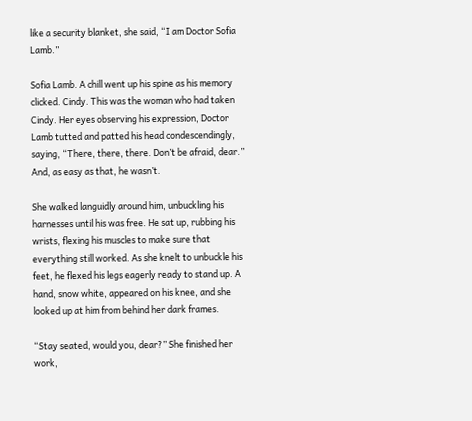like a security blanket, she said, “I am Doctor Sofia Lamb.”

Sofia Lamb. A chill went up his spine as his memory clicked. Cindy. This was the woman who had taken Cindy. Her eyes observing his expression, Doctor Lamb tutted and patted his head condescendingly, saying, “There, there, there. Don’t be afraid, dear.” And, as easy as that, he wasn’t.

She walked languidly around him, unbuckling his harnesses until his was free. He sat up, rubbing his wrists, flexing his muscles to make sure that everything still worked. As she knelt to unbuckle his feet, he flexed his legs eagerly ready to stand up. A hand, snow white, appeared on his knee, and she looked up at him from behind her dark frames.

“Stay seated, would you, dear?” She finished her work,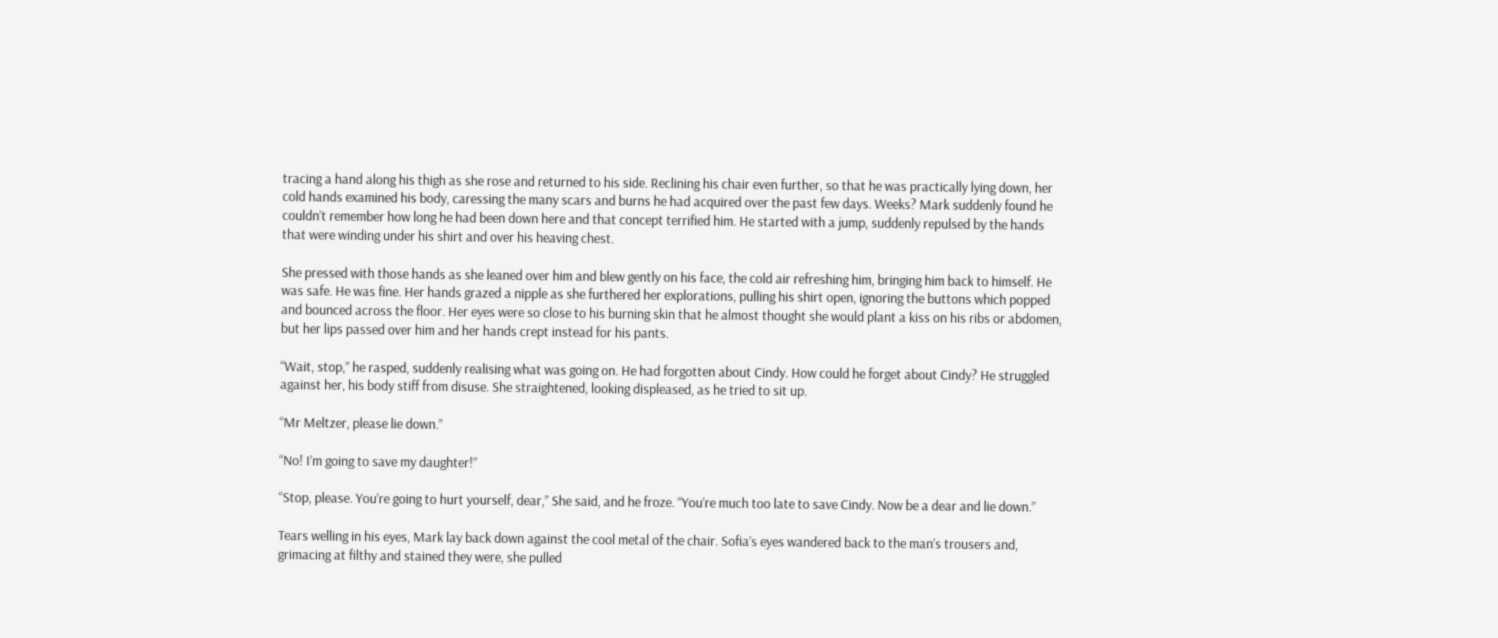tracing a hand along his thigh as she rose and returned to his side. Reclining his chair even further, so that he was practically lying down, her cold hands examined his body, caressing the many scars and burns he had acquired over the past few days. Weeks? Mark suddenly found he couldn’t remember how long he had been down here and that concept terrified him. He started with a jump, suddenly repulsed by the hands that were winding under his shirt and over his heaving chest.

She pressed with those hands as she leaned over him and blew gently on his face, the cold air refreshing him, bringing him back to himself. He was safe. He was fine. Her hands grazed a nipple as she furthered her explorations, pulling his shirt open, ignoring the buttons which popped and bounced across the floor. Her eyes were so close to his burning skin that he almost thought she would plant a kiss on his ribs or abdomen, but her lips passed over him and her hands crept instead for his pants.

“Wait, stop,” he rasped, suddenly realising what was going on. He had forgotten about Cindy. How could he forget about Cindy? He struggled against her, his body stiff from disuse. She straightened, looking displeased, as he tried to sit up.

“Mr Meltzer, please lie down.”

“No! I’m going to save my daughter!”

“Stop, please. You’re going to hurt yourself, dear,” She said, and he froze. “You’re much too late to save Cindy. Now be a dear and lie down.”

Tears welling in his eyes, Mark lay back down against the cool metal of the chair. Sofia’s eyes wandered back to the man’s trousers and, grimacing at filthy and stained they were, she pulled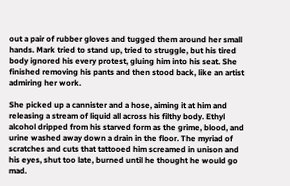out a pair of rubber gloves and tugged them around her small hands. Mark tried to stand up, tried to struggle, but his tired body ignored his every protest, gluing him into his seat. She finished removing his pants and then stood back, like an artist admiring her work.

She picked up a cannister and a hose, aiming it at him and releasing a stream of liquid all across his filthy body. Ethyl alcohol dripped from his starved form as the grime, blood, and urine washed away down a drain in the floor. The myriad of scratches and cuts that tattooed him screamed in unison and his eyes, shut too late, burned until he thought he would go mad.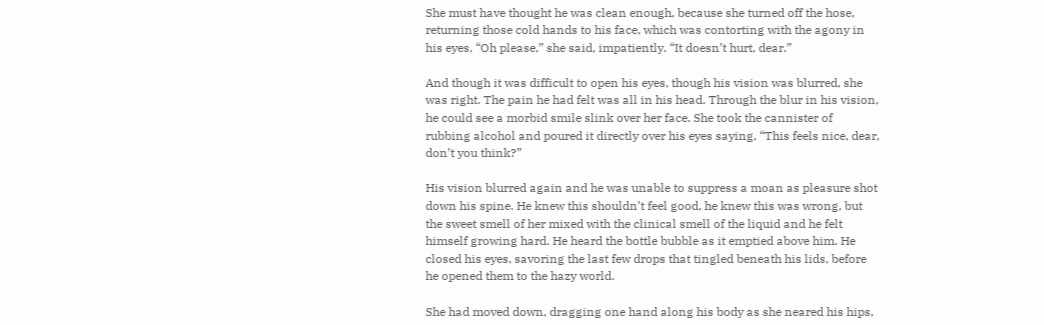She must have thought he was clean enough, because she turned off the hose, returning those cold hands to his face, which was contorting with the agony in his eyes. “Oh please,” she said, impatiently. “It doesn’t hurt, dear.”

And though it was difficult to open his eyes, though his vision was blurred, she was right. The pain he had felt was all in his head. Through the blur in his vision, he could see a morbid smile slink over her face. She took the cannister of rubbing alcohol and poured it directly over his eyes saying, “This feels nice, dear, don’t you think?”

His vision blurred again and he was unable to suppress a moan as pleasure shot down his spine. He knew this shouldn’t feel good, he knew this was wrong, but the sweet smell of her mixed with the clinical smell of the liquid and he felt himself growing hard. He heard the bottle bubble as it emptied above him. He closed his eyes, savoring the last few drops that tingled beneath his lids, before he opened them to the hazy world.

She had moved down, dragging one hand along his body as she neared his hips,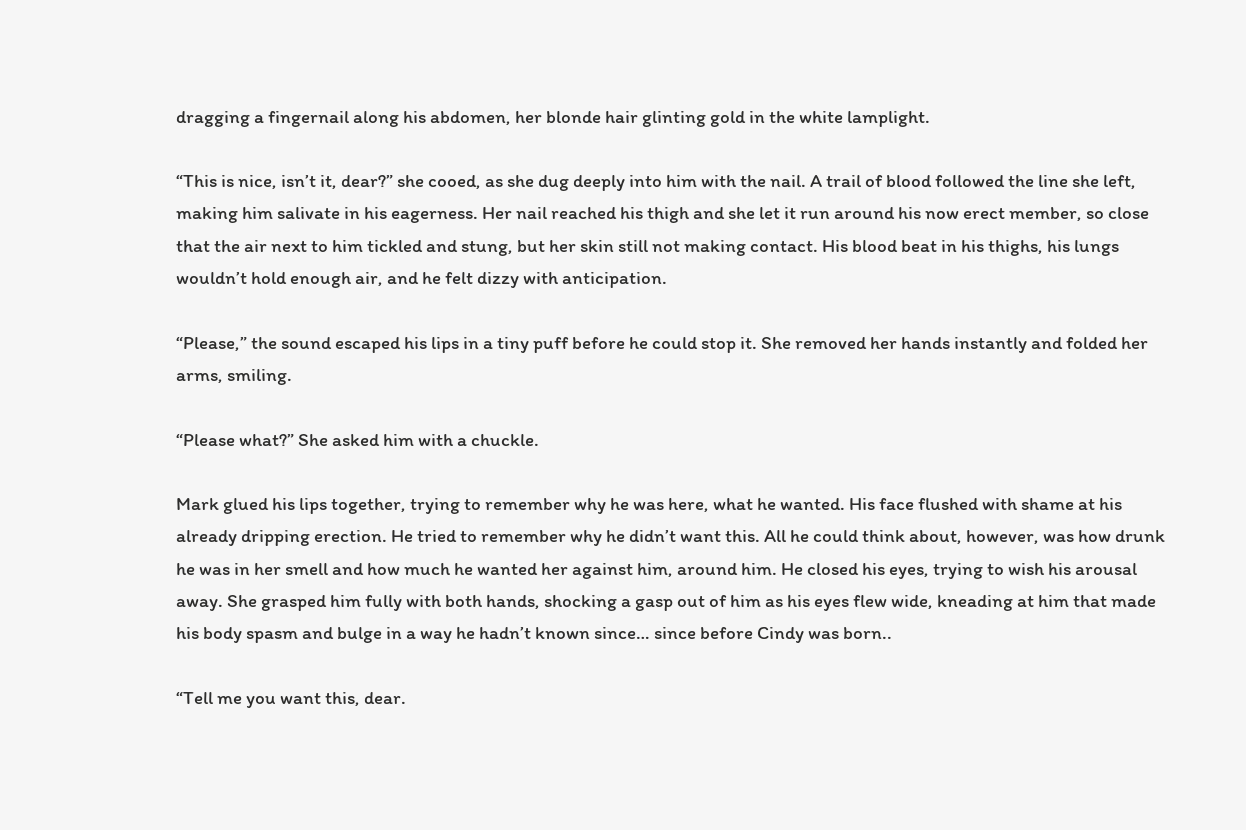dragging a fingernail along his abdomen, her blonde hair glinting gold in the white lamplight.

“This is nice, isn’t it, dear?” she cooed, as she dug deeply into him with the nail. A trail of blood followed the line she left, making him salivate in his eagerness. Her nail reached his thigh and she let it run around his now erect member, so close that the air next to him tickled and stung, but her skin still not making contact. His blood beat in his thighs, his lungs wouldn’t hold enough air, and he felt dizzy with anticipation.

“Please,” the sound escaped his lips in a tiny puff before he could stop it. She removed her hands instantly and folded her arms, smiling.

“Please what?” She asked him with a chuckle.

Mark glued his lips together, trying to remember why he was here, what he wanted. His face flushed with shame at his already dripping erection. He tried to remember why he didn’t want this. All he could think about, however, was how drunk he was in her smell and how much he wanted her against him, around him. He closed his eyes, trying to wish his arousal away. She grasped him fully with both hands, shocking a gasp out of him as his eyes flew wide, kneading at him that made his body spasm and bulge in a way he hadn’t known since… since before Cindy was born..

“Tell me you want this, dear.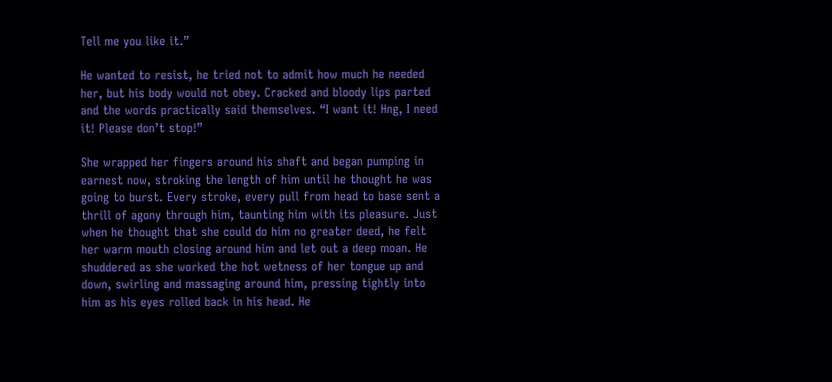Tell me you like it.”

He wanted to resist, he tried not to admit how much he needed her, but his body would not obey. Cracked and bloody lips parted and the words practically said themselves. “I want it! Hng, I need it! Please don’t stop!”

She wrapped her fingers around his shaft and began pumping in earnest now, stroking the length of him until he thought he was going to burst. Every stroke, every pull from head to base sent a thrill of agony through him, taunting him with its pleasure. Just when he thought that she could do him no greater deed, he felt her warm mouth closing around him and let out a deep moan. He shuddered as she worked the hot wetness of her tongue up and down, swirling and massaging around him, pressing tightly into him as his eyes rolled back in his head. He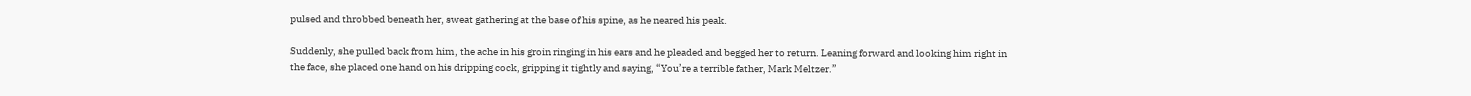pulsed and throbbed beneath her, sweat gathering at the base of his spine, as he neared his peak.

Suddenly, she pulled back from him, the ache in his groin ringing in his ears and he pleaded and begged her to return. Leaning forward and looking him right in the face, she placed one hand on his dripping cock, gripping it tightly and saying, “You’re a terrible father, Mark Meltzer.”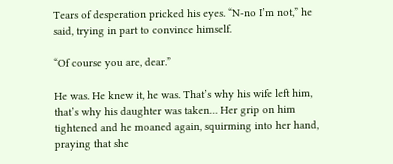Tears of desperation pricked his eyes. “N-no I’m not,” he said, trying in part to convince himself.

“Of course you are, dear.”

He was. He knew it, he was. That’s why his wife left him, that’s why his daughter was taken… Her grip on him tightened and he moaned again, squirming into her hand, praying that she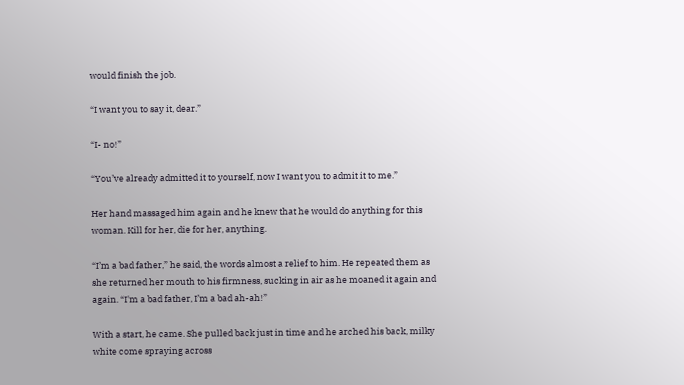would finish the job.

“I want you to say it, dear.”

“I- no!”

“You’ve already admitted it to yourself, now I want you to admit it to me.”

Her hand massaged him again and he knew that he would do anything for this woman. Kill for her, die for her, anything.

“I’m a bad father,” he said, the words almost a relief to him. He repeated them as she returned her mouth to his firmness, sucking in air as he moaned it again and again. “I'm a bad father, I’m a bad ah-ah!”

With a start, he came. She pulled back just in time and he arched his back, milky white come spraying across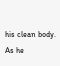his clean body. As he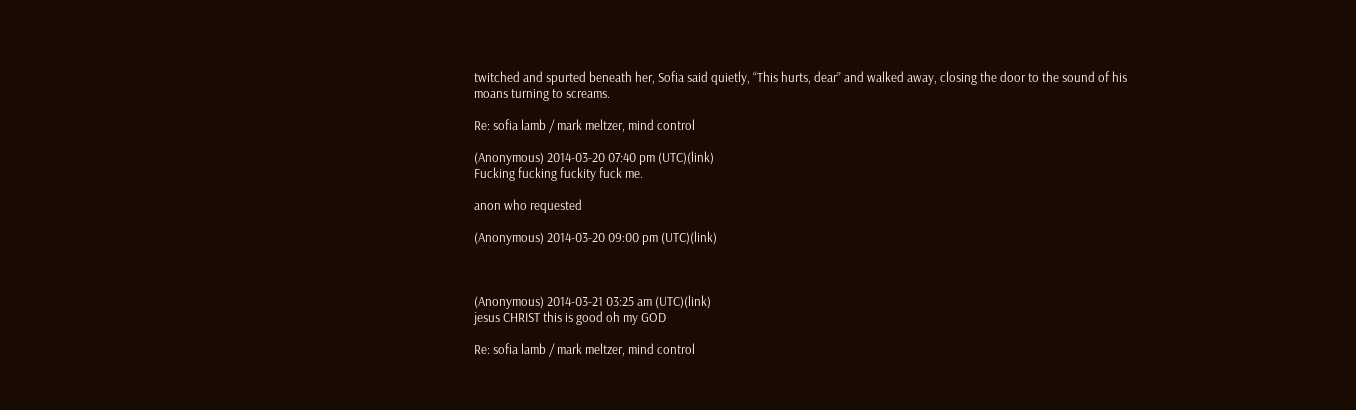twitched and spurted beneath her, Sofia said quietly, “This hurts, dear” and walked away, closing the door to the sound of his moans turning to screams.

Re: sofia lamb / mark meltzer, mind control

(Anonymous) 2014-03-20 07:40 pm (UTC)(link)
Fucking fucking fuckity fuck me.

anon who requested

(Anonymous) 2014-03-20 09:00 pm (UTC)(link)



(Anonymous) 2014-03-21 03:25 am (UTC)(link)
jesus CHRIST this is good oh my GOD

Re: sofia lamb / mark meltzer, mind control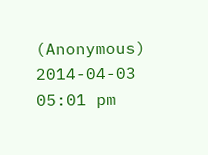(Anonymous) 2014-04-03 05:01 pm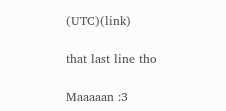(UTC)(link)

that last line tho

Maaaaan :3